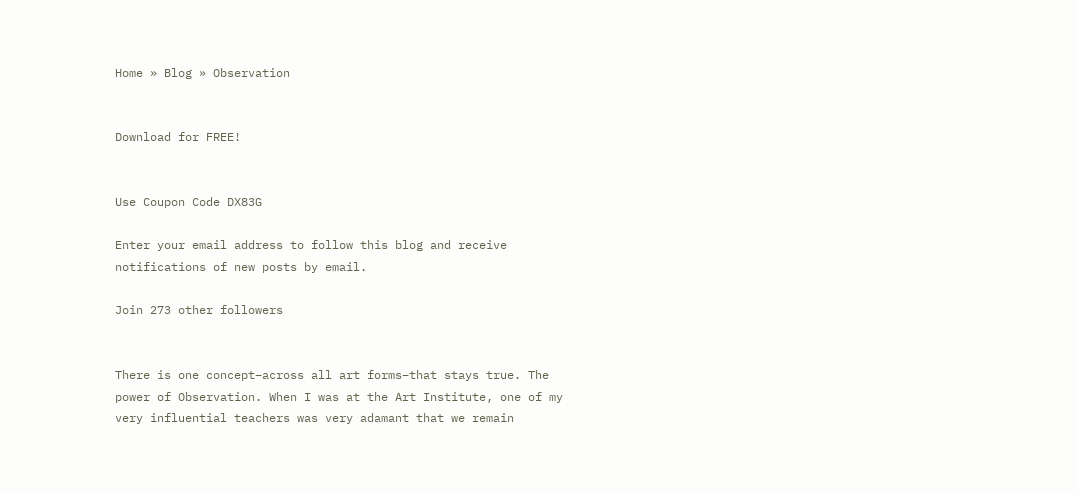Home » Blog » Observation


Download for FREE!


Use Coupon Code DX83G

Enter your email address to follow this blog and receive notifications of new posts by email.

Join 273 other followers


There is one concept–across all art forms–that stays true. The power of Observation. When I was at the Art Institute, one of my very influential teachers was very adamant that we remain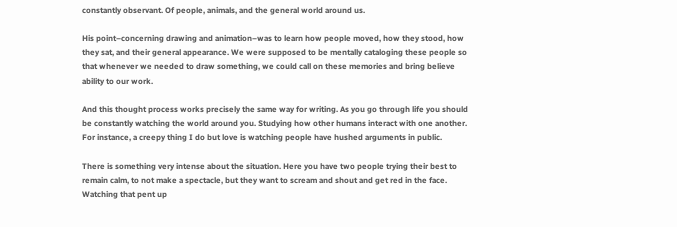constantly observant. Of people, animals, and the general world around us.

His point–concerning drawing and animation–was to learn how people moved, how they stood, how they sat, and their general appearance. We were supposed to be mentally cataloging these people so that whenever we needed to draw something, we could call on these memories and bring believe ability to our work.

And this thought process works precisely the same way for writing. As you go through life you should be constantly watching the world around you. Studying how other humans interact with one another. For instance, a creepy thing I do but love is watching people have hushed arguments in public.

There is something very intense about the situation. Here you have two people trying their best to remain calm, to not make a spectacle, but they want to scream and shout and get red in the face. Watching that pent up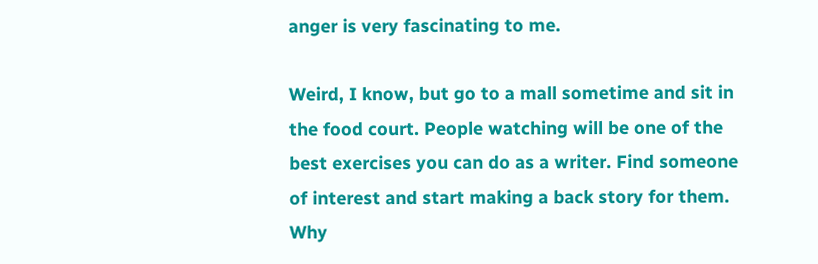anger is very fascinating to me.

Weird, I know, but go to a mall sometime and sit in the food court. People watching will be one of the best exercises you can do as a writer. Find someone of interest and start making a back story for them. Why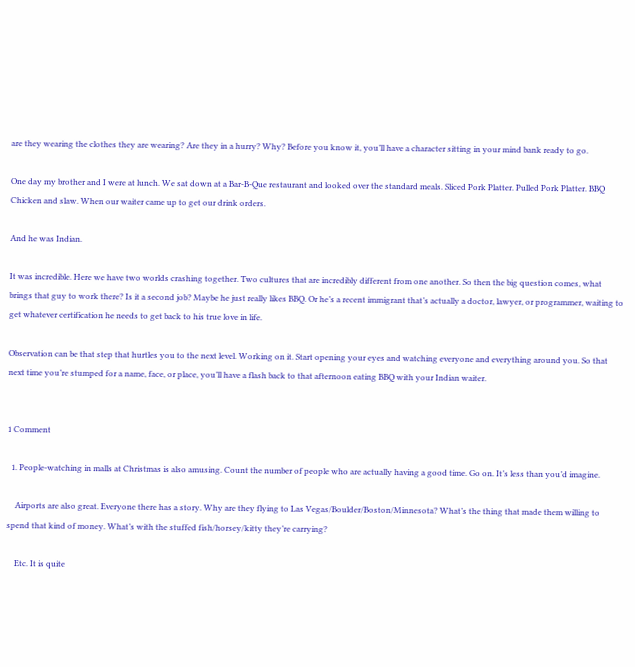are they wearing the clothes they are wearing? Are they in a hurry? Why? Before you know it, you’ll have a character sitting in your mind bank ready to go.

One day my brother and I were at lunch. We sat down at a Bar-B-Que restaurant and looked over the standard meals. Sliced Pork Platter. Pulled Pork Platter. BBQ Chicken and slaw. When our waiter came up to get our drink orders.

And he was Indian.

It was incredible. Here we have two worlds crashing together. Two cultures that are incredibly different from one another. So then the big question comes, what brings that guy to work there? Is it a second job? Maybe he just really likes BBQ. Or he’s a recent immigrant that’s actually a doctor, lawyer, or programmer, waiting to get whatever certification he needs to get back to his true love in life.

Observation can be that step that hurtles you to the next level. Working on it. Start opening your eyes and watching everyone and everything around you. So that next time you’re stumped for a name, face, or place, you’ll have a flash back to that afternoon eating BBQ with your Indian waiter.


1 Comment

  1. People-watching in malls at Christmas is also amusing. Count the number of people who are actually having a good time. Go on. It’s less than you’d imagine.

    Airports are also great. Everyone there has a story. Why are they flying to Las Vegas/Boulder/Boston/Minnesota? What’s the thing that made them willing to spend that kind of money. What’s with the stuffed fish/horsey/kitty they’re carrying?

    Etc. It is quite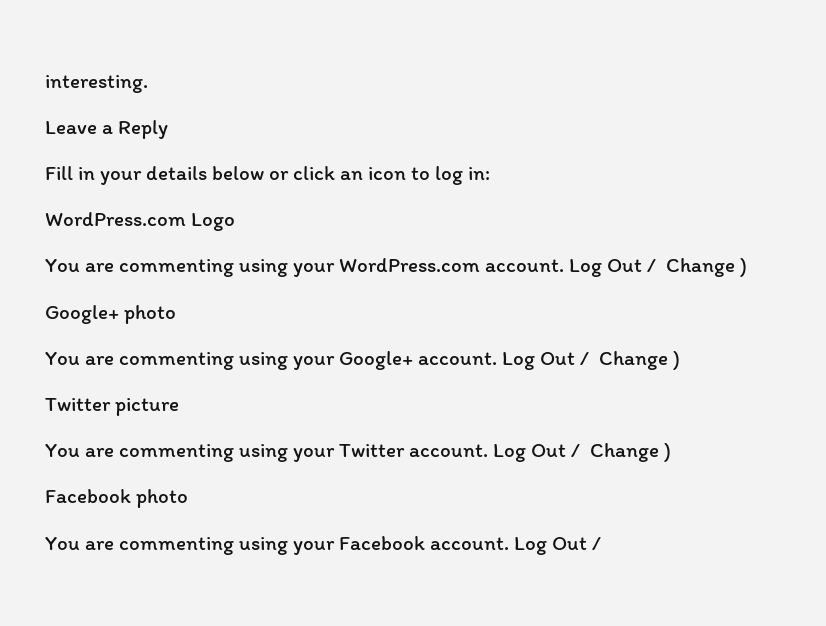interesting.

Leave a Reply

Fill in your details below or click an icon to log in:

WordPress.com Logo

You are commenting using your WordPress.com account. Log Out /  Change )

Google+ photo

You are commenting using your Google+ account. Log Out /  Change )

Twitter picture

You are commenting using your Twitter account. Log Out /  Change )

Facebook photo

You are commenting using your Facebook account. Log Out /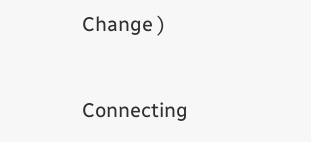Change )


Connecting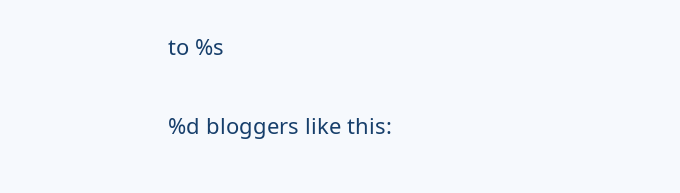to %s

%d bloggers like this: